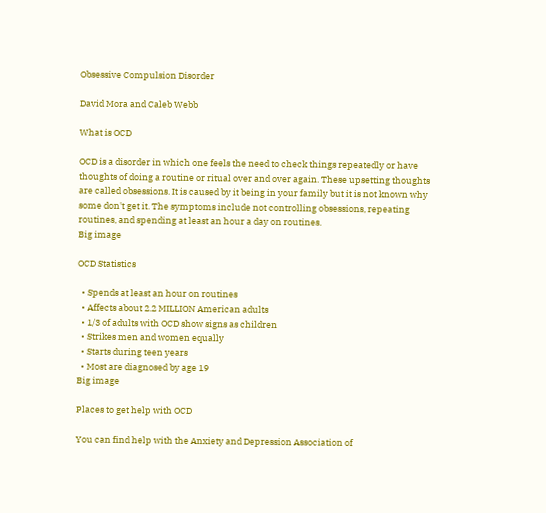Obsessive Compulsion Disorder

David Mora and Caleb Webb

What is OCD

OCD is a disorder in which one feels the need to check things repeatedly or have thoughts of doing a routine or ritual over and over again. These upsetting thoughts are called obsessions. It is caused by it being in your family but it is not known why some don't get it. The symptoms include not controlling obsessions, repeating routines, and spending at least an hour a day on routines.
Big image

OCD Statistics

  • Spends at least an hour on routines
  • Affects about 2.2 MILLION American adults
  • 1/3 of adults with OCD show signs as children
  • Strikes men and women equally
  • Starts during teen years
  • Most are diagnosed by age 19
Big image

Places to get help with OCD

You can find help with the Anxiety and Depression Association of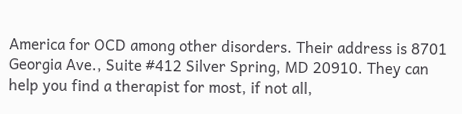America for OCD among other disorders. Their address is 8701 Georgia Ave., Suite #412 Silver Spring, MD 20910. They can help you find a therapist for most, if not all,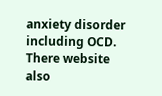anxiety disorder including OCD. There website also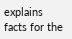explains facts for the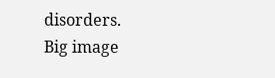disorders.
Big image